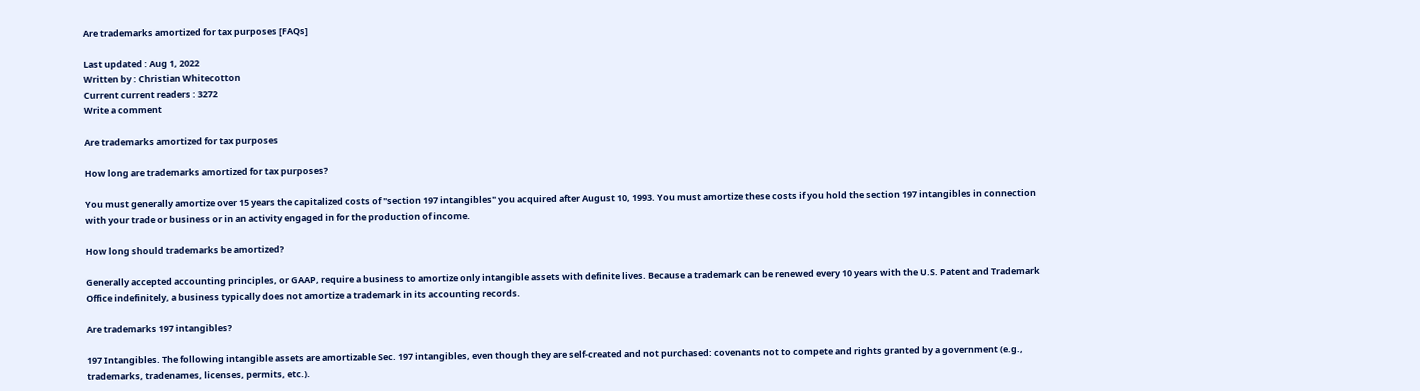Are trademarks amortized for tax purposes [FAQs]

Last updated : Aug 1, 2022
Written by : Christian Whitecotton
Current current readers : 3272
Write a comment

Are trademarks amortized for tax purposes

How long are trademarks amortized for tax purposes?

You must generally amortize over 15 years the capitalized costs of "section 197 intangibles" you acquired after August 10, 1993. You must amortize these costs if you hold the section 197 intangibles in connection with your trade or business or in an activity engaged in for the production of income.

How long should trademarks be amortized?

Generally accepted accounting principles, or GAAP, require a business to amortize only intangible assets with definite lives. Because a trademark can be renewed every 10 years with the U.S. Patent and Trademark Office indefinitely, a business typically does not amortize a trademark in its accounting records.

Are trademarks 197 intangibles?

197 Intangibles. The following intangible assets are amortizable Sec. 197 intangibles, even though they are self-created and not purchased: covenants not to compete and rights granted by a government (e.g., trademarks, tradenames, licenses, permits, etc.).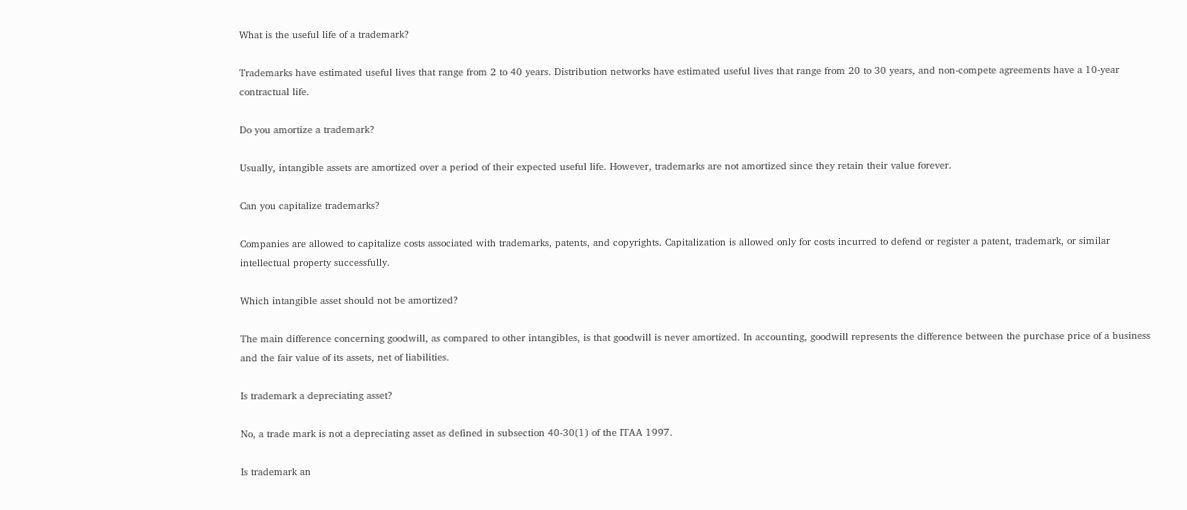What is the useful life of a trademark?

Trademarks have estimated useful lives that range from 2 to 40 years. Distribution networks have estimated useful lives that range from 20 to 30 years, and non-compete agreements have a 10-year contractual life.

Do you amortize a trademark?

Usually, intangible assets are amortized over a period of their expected useful life. However, trademarks are not amortized since they retain their value forever.

Can you capitalize trademarks?

Companies are allowed to capitalize costs associated with trademarks, patents, and copyrights. Capitalization is allowed only for costs incurred to defend or register a patent, trademark, or similar intellectual property successfully.

Which intangible asset should not be amortized?

The main difference concerning goodwill, as compared to other intangibles, is that goodwill is never amortized. In accounting, goodwill represents the difference between the purchase price of a business and the fair value of its assets, net of liabilities.

Is trademark a depreciating asset?

No, a trade mark is not a depreciating asset as defined in subsection 40-30(1) of the ITAA 1997.

Is trademark an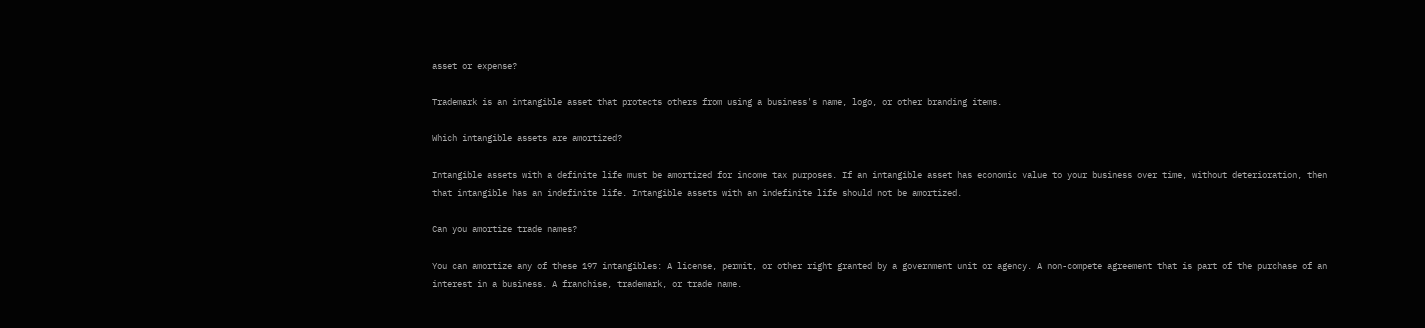asset or expense?

Trademark is an intangible asset that protects others from using a business's name, logo, or other branding items.

Which intangible assets are amortized?

Intangible assets with a definite life must be amortized for income tax purposes. If an intangible asset has economic value to your business over time, without deterioration, then that intangible has an indefinite life. Intangible assets with an indefinite life should not be amortized.

Can you amortize trade names?

You can amortize any of these 197 intangibles: A license, permit, or other right granted by a government unit or agency. A non-compete agreement that is part of the purchase of an interest in a business. A franchise, trademark, or trade name.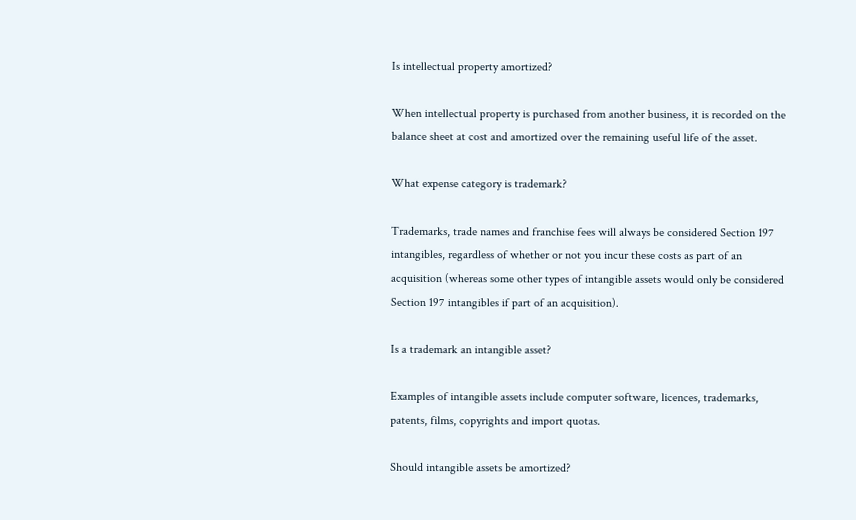Is intellectual property amortized?

When intellectual property is purchased from another business, it is recorded on the balance sheet at cost and amortized over the remaining useful life of the asset.

What expense category is trademark?

Trademarks, trade names and franchise fees will always be considered Section 197 intangibles, regardless of whether or not you incur these costs as part of an acquisition (whereas some other types of intangible assets would only be considered Section 197 intangibles if part of an acquisition).

Is a trademark an intangible asset?

Examples of intangible assets include computer software, licences, trademarks, patents, films, copyrights and import quotas.

Should intangible assets be amortized?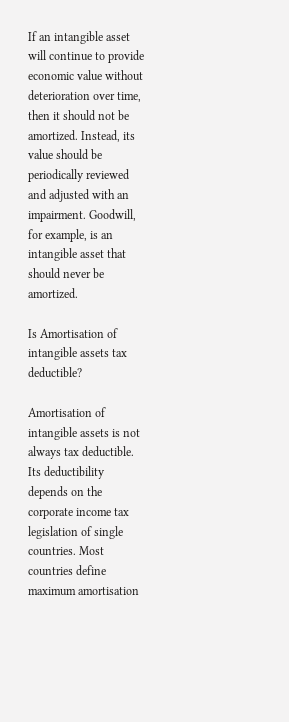If an intangible asset will continue to provide economic value without deterioration over time, then it should not be amortized. Instead, its value should be periodically reviewed and adjusted with an impairment. Goodwill, for example, is an intangible asset that should never be amortized.

Is Amortisation of intangible assets tax deductible?

Amortisation of intangible assets is not always tax deductible. Its deductibility depends on the corporate income tax legislation of single countries. Most countries define maximum amortisation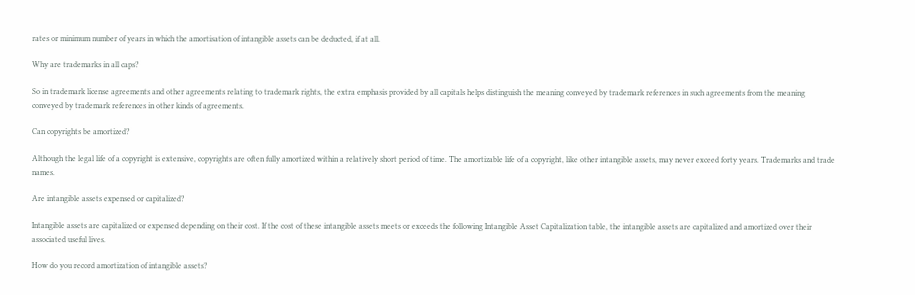rates or minimum number of years in which the amortisation of intangible assets can be deducted, if at all.

Why are trademarks in all caps?

So in trademark license agreements and other agreements relating to trademark rights, the extra emphasis provided by all capitals helps distinguish the meaning conveyed by trademark references in such agreements from the meaning conveyed by trademark references in other kinds of agreements.

Can copyrights be amortized?

Although the legal life of a copyright is extensive, copyrights are often fully amortized within a relatively short period of time. The amortizable life of a copyright, like other intangible assets, may never exceed forty years. Trademarks and trade names.

Are intangible assets expensed or capitalized?

Intangible assets are capitalized or expensed depending on their cost. If the cost of these intangible assets meets or exceeds the following Intangible Asset Capitalization table, the intangible assets are capitalized and amortized over their associated useful lives.

How do you record amortization of intangible assets?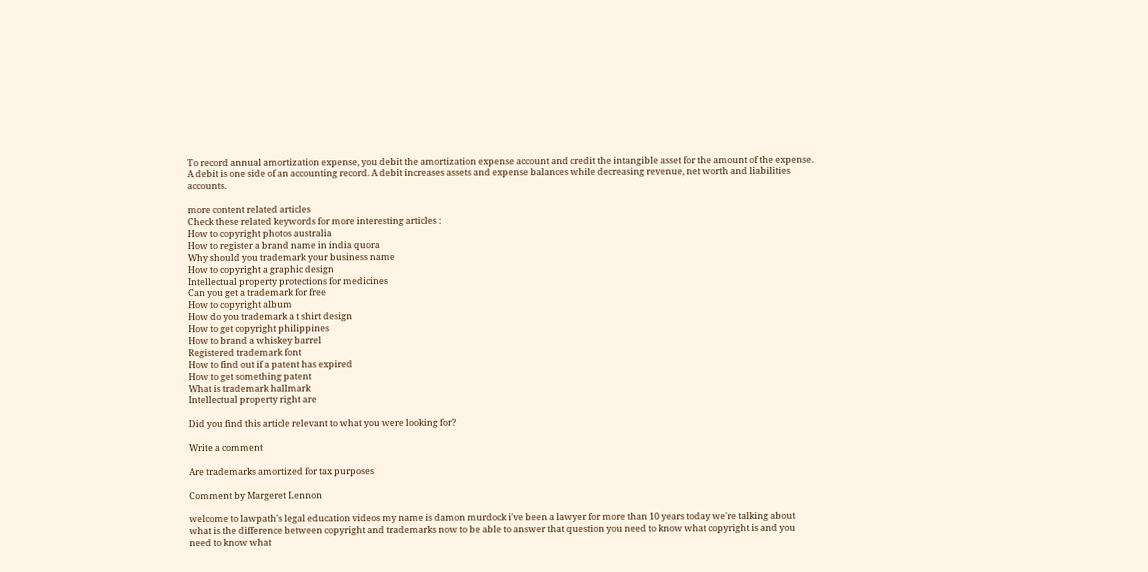To record annual amortization expense, you debit the amortization expense account and credit the intangible asset for the amount of the expense. A debit is one side of an accounting record. A debit increases assets and expense balances while decreasing revenue, net worth and liabilities accounts.

more content related articles
Check these related keywords for more interesting articles :
How to copyright photos australia
How to register a brand name in india quora
Why should you trademark your business name
How to copyright a graphic design
Intellectual property protections for medicines
Can you get a trademark for free
How to copyright album
How do you trademark a t shirt design
How to get copyright philippines
How to brand a whiskey barrel
Registered trademark font
How to find out if a patent has expired
How to get something patent
What is trademark hallmark
Intellectual property right are

Did you find this article relevant to what you were looking for?

Write a comment

Are trademarks amortized for tax purposes

Comment by Margeret Lennon

welcome to lawpath's legal education videos my name is damon murdock i've been a lawyer for more than 10 years today we're talking about what is the difference between copyright and trademarks now to be able to answer that question you need to know what copyright is and you need to know what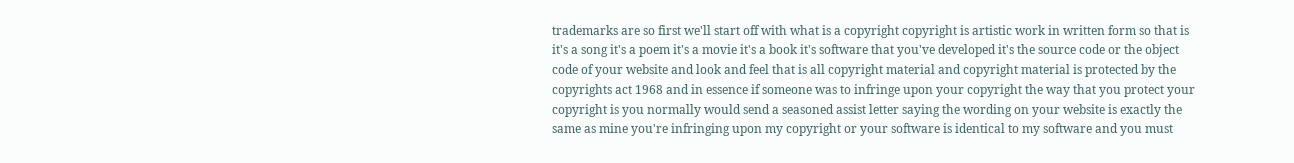trademarks are so first we'll start off with what is a copyright copyright is artistic work in written form so that is it's a song it's a poem it's a movie it's a book it's software that you've developed it's the source code or the object code of your website and look and feel that is all copyright material and copyright material is protected by the copyrights act 1968 and in essence if someone was to infringe upon your copyright the way that you protect your copyright is you normally would send a seasoned assist letter saying the wording on your website is exactly the same as mine you're infringing upon my copyright or your software is identical to my software and you must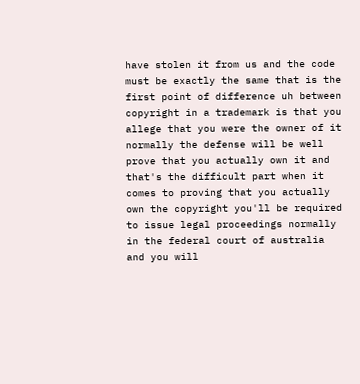have stolen it from us and the code must be exactly the same that is the first point of difference uh between copyright in a trademark is that you allege that you were the owner of it normally the defense will be well prove that you actually own it and that's the difficult part when it comes to proving that you actually own the copyright you'll be required to issue legal proceedings normally in the federal court of australia and you will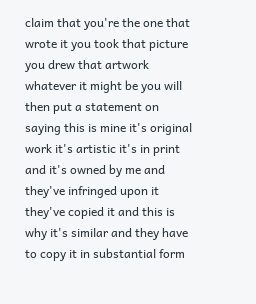claim that you're the one that wrote it you took that picture you drew that artwork whatever it might be you will then put a statement on saying this is mine it's original work it's artistic it's in print and it's owned by me and they've infringed upon it they've copied it and this is why it's similar and they have to copy it in substantial form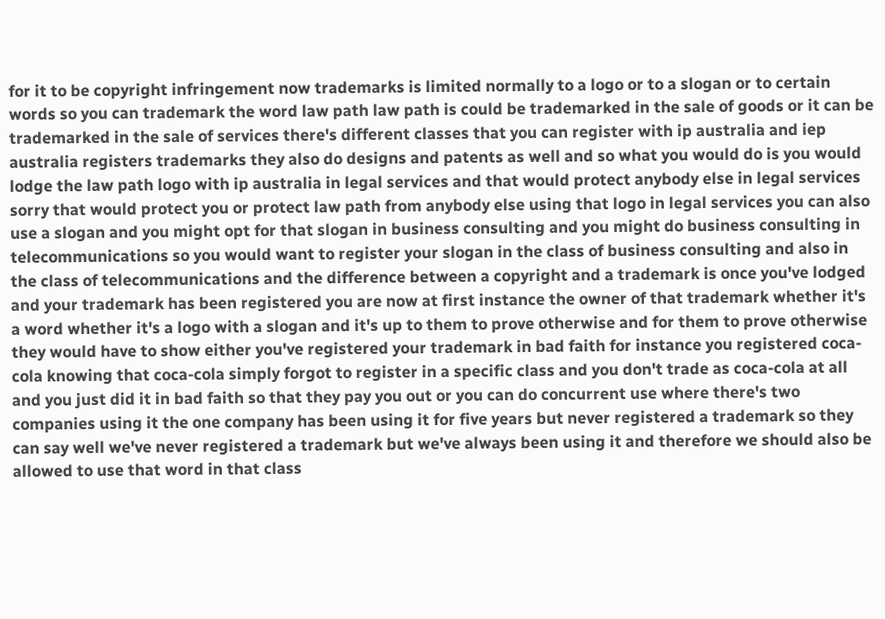for it to be copyright infringement now trademarks is limited normally to a logo or to a slogan or to certain words so you can trademark the word law path law path is could be trademarked in the sale of goods or it can be trademarked in the sale of services there's different classes that you can register with ip australia and iep australia registers trademarks they also do designs and patents as well and so what you would do is you would lodge the law path logo with ip australia in legal services and that would protect anybody else in legal services sorry that would protect you or protect law path from anybody else using that logo in legal services you can also use a slogan and you might opt for that slogan in business consulting and you might do business consulting in telecommunications so you would want to register your slogan in the class of business consulting and also in the class of telecommunications and the difference between a copyright and a trademark is once you've lodged and your trademark has been registered you are now at first instance the owner of that trademark whether it's a word whether it's a logo with a slogan and it's up to them to prove otherwise and for them to prove otherwise they would have to show either you've registered your trademark in bad faith for instance you registered coca-cola knowing that coca-cola simply forgot to register in a specific class and you don't trade as coca-cola at all and you just did it in bad faith so that they pay you out or you can do concurrent use where there's two companies using it the one company has been using it for five years but never registered a trademark so they can say well we've never registered a trademark but we've always been using it and therefore we should also be allowed to use that word in that class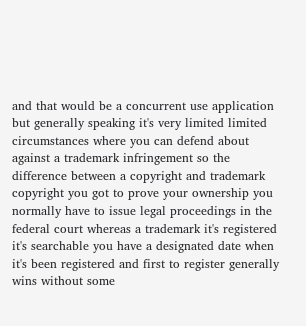and that would be a concurrent use application but generally speaking it's very limited limited circumstances where you can defend about against a trademark infringement so the difference between a copyright and trademark copyright you got to prove your ownership you normally have to issue legal proceedings in the federal court whereas a trademark it's registered it's searchable you have a designated date when it's been registered and first to register generally wins without some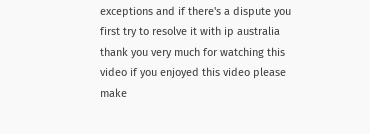exceptions and if there's a dispute you first try to resolve it with ip australia thank you very much for watching this video if you enjoyed this video please make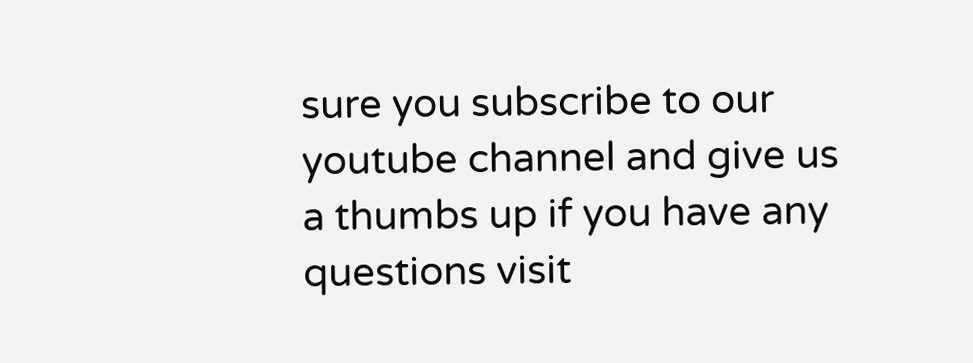sure you subscribe to our youtube channel and give us a thumbs up if you have any questions visit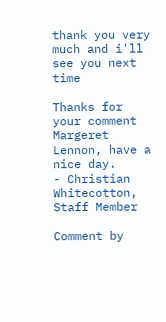thank you very much and i'll see you next time

Thanks for your comment Margeret Lennon, have a nice day.
- Christian Whitecotton, Staff Member

Comment by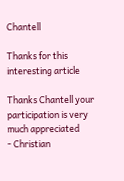Chantell

Thanks for this interesting article

Thanks Chantell your participation is very much appreciated
- Christian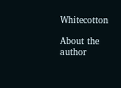Whitecotton

About the author